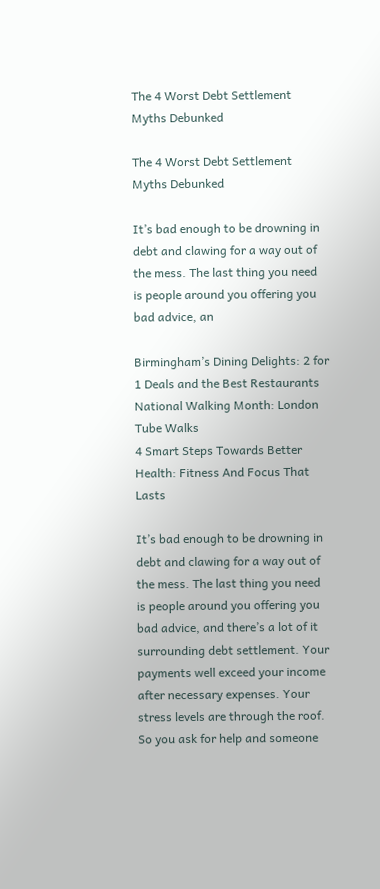The 4 Worst Debt Settlement Myths Debunked

The 4 Worst Debt Settlement Myths Debunked

It’s bad enough to be drowning in debt and clawing for a way out of the mess. The last thing you need is people around you offering you bad advice, an

Birmingham’s Dining Delights: 2 for 1 Deals and the Best Restaurants
National Walking Month: London Tube Walks
4 Smart Steps Towards Better Health: Fitness And Focus That Lasts

It’s bad enough to be drowning in debt and clawing for a way out of the mess. The last thing you need is people around you offering you bad advice, and there’s a lot of it surrounding debt settlement. Your payments well exceed your income after necessary expenses. Your stress levels are through the roof. So you ask for help and someone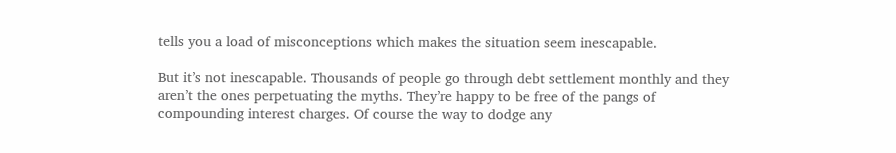tells you a load of misconceptions which makes the situation seem inescapable.

But it’s not inescapable. Thousands of people go through debt settlement monthly and they aren’t the ones perpetuating the myths. They’re happy to be free of the pangs of compounding interest charges. Of course the way to dodge any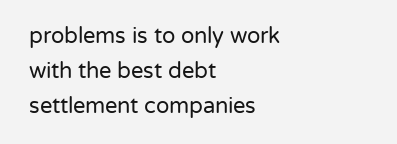problems is to only work with the best debt settlement companies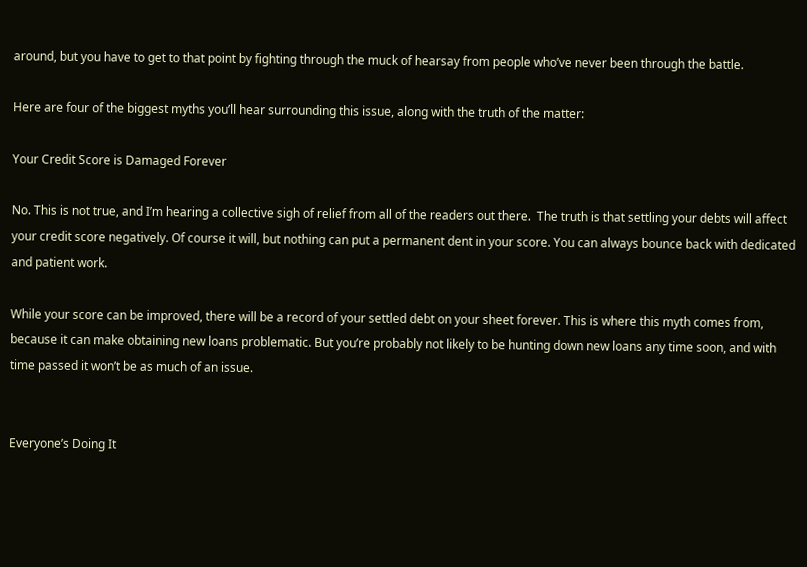around, but you have to get to that point by fighting through the muck of hearsay from people who’ve never been through the battle.

Here are four of the biggest myths you’ll hear surrounding this issue, along with the truth of the matter:

Your Credit Score is Damaged Forever

No. This is not true, and I’m hearing a collective sigh of relief from all of the readers out there.  The truth is that settling your debts will affect your credit score negatively. Of course it will, but nothing can put a permanent dent in your score. You can always bounce back with dedicated and patient work.

While your score can be improved, there will be a record of your settled debt on your sheet forever. This is where this myth comes from, because it can make obtaining new loans problematic. But you’re probably not likely to be hunting down new loans any time soon, and with time passed it won’t be as much of an issue.


Everyone’s Doing It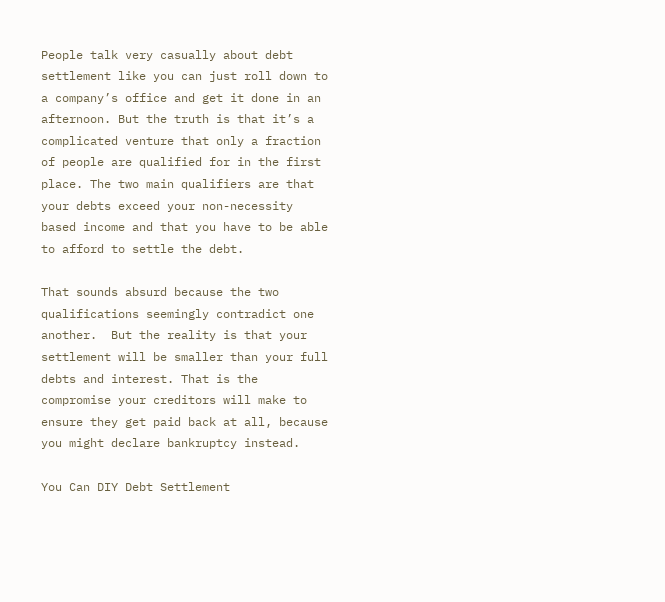People talk very casually about debt settlement like you can just roll down to a company’s office and get it done in an afternoon. But the truth is that it’s a complicated venture that only a fraction of people are qualified for in the first place. The two main qualifiers are that your debts exceed your non-necessity based income and that you have to be able to afford to settle the debt.

That sounds absurd because the two qualifications seemingly contradict one another.  But the reality is that your settlement will be smaller than your full debts and interest. That is the compromise your creditors will make to ensure they get paid back at all, because you might declare bankruptcy instead.

You Can DIY Debt Settlement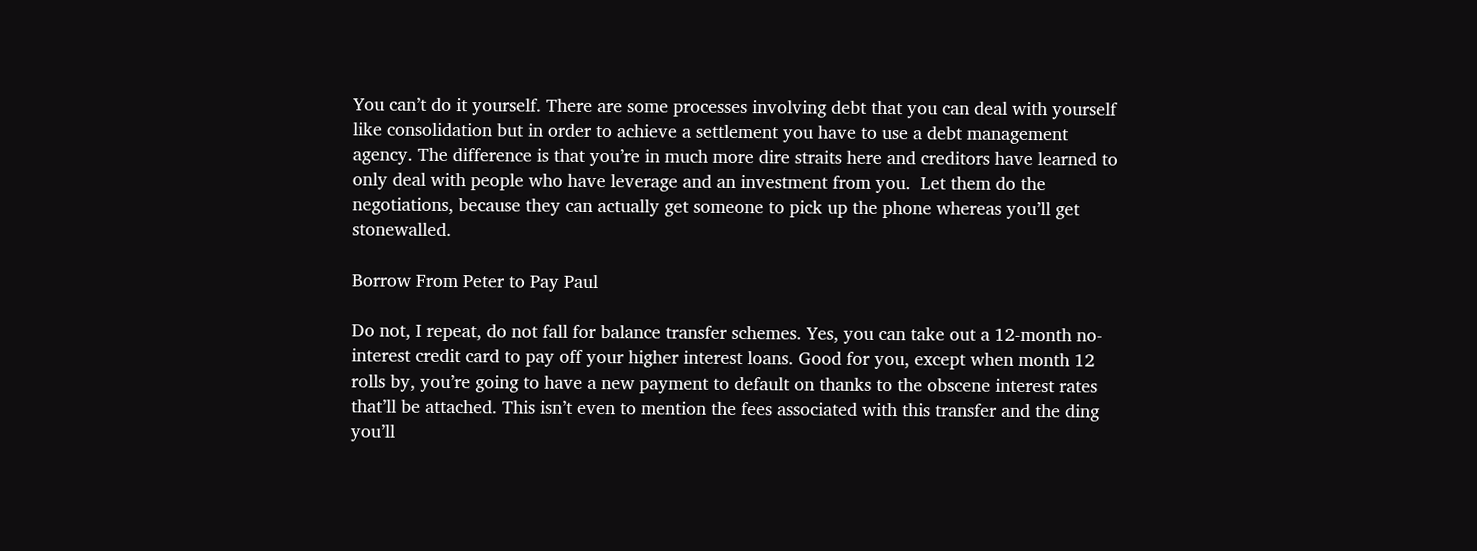You can’t do it yourself. There are some processes involving debt that you can deal with yourself like consolidation but in order to achieve a settlement you have to use a debt management agency. The difference is that you’re in much more dire straits here and creditors have learned to only deal with people who have leverage and an investment from you.  Let them do the negotiations, because they can actually get someone to pick up the phone whereas you’ll get stonewalled.

Borrow From Peter to Pay Paul

Do not, I repeat, do not fall for balance transfer schemes. Yes, you can take out a 12-month no-interest credit card to pay off your higher interest loans. Good for you, except when month 12 rolls by, you’re going to have a new payment to default on thanks to the obscene interest rates that’ll be attached. This isn’t even to mention the fees associated with this transfer and the ding you’ll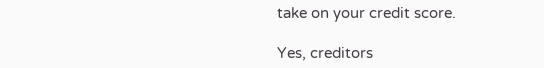take on your credit score.

Yes, creditors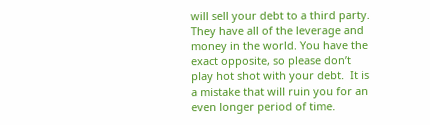will sell your debt to a third party. They have all of the leverage and money in the world. You have the exact opposite, so please don’t play hot shot with your debt.  It is a mistake that will ruin you for an even longer period of time.